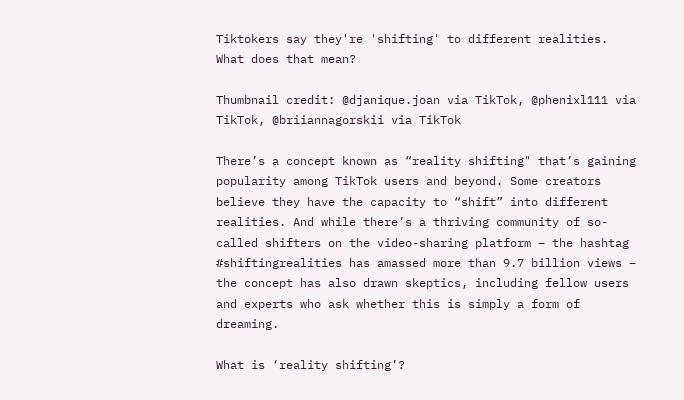Tiktokers say they're 'shifting' to different realities. What does that mean?

Thumbnail credit: @djanique.joan via TikTok, @phenixl111 via TikTok, @briiannagorskii via TikTok

There’s a concept known as “reality shifting" that’s gaining popularity among TikTok users and beyond. Some creators believe they have the capacity to “shift” into different realities. And while there’s a thriving community of so-called shifters on the video-sharing platform – the hashtag #shiftingrealities has amassed more than 9.7 billion views – the concept has also drawn skeptics, including fellow users and experts who ask whether this is simply a form of dreaming.

What is ‘reality shifting’?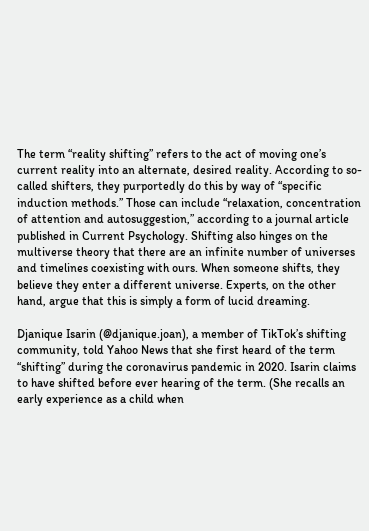The term “reality shifting” refers to the act of moving one’s current reality into an alternate, desired reality. According to so-called shifters, they purportedly do this by way of “specific induction methods.” Those can include “relaxation, concentration of attention and autosuggestion,” according to a journal article published in Current Psychology. Shifting also hinges on the multiverse theory that there are an infinite number of universes and timelines coexisting with ours. When someone shifts, they believe they enter a different universe. Experts, on the other hand, argue that this is simply a form of lucid dreaming.

Djanique Isarin (@djanique.joan), a member of TikTok’s shifting community, told Yahoo News that she first heard of the term “shifting” during the coronavirus pandemic in 2020. Isarin claims to have shifted before ever hearing of the term. (She recalls an early experience as a child when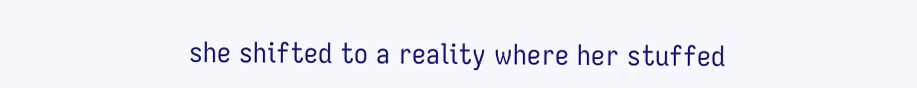she shifted to a reality where her stuffed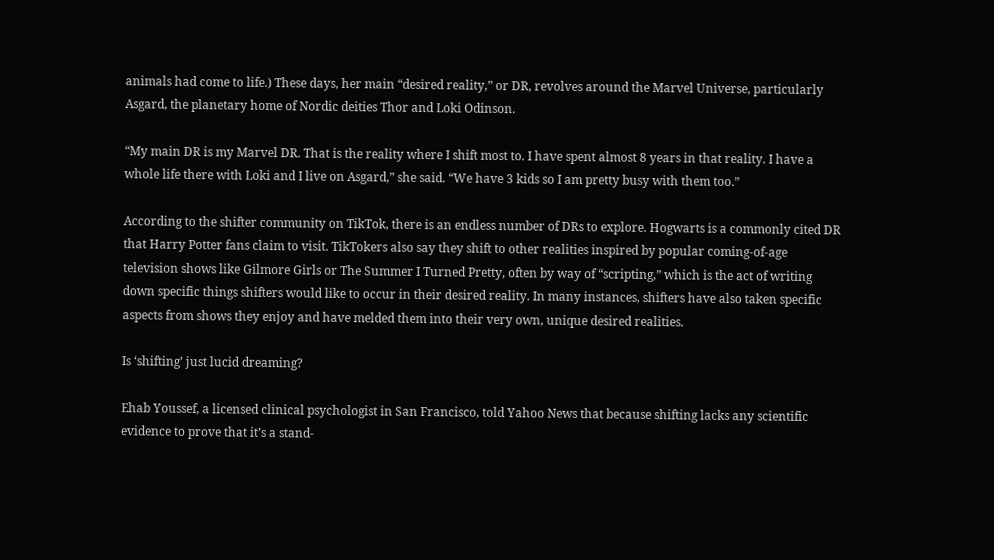animals had come to life.) These days, her main “desired reality,” or DR, revolves around the Marvel Universe, particularly Asgard, the planetary home of Nordic deities Thor and Loki Odinson.

“My main DR is my Marvel DR. That is the reality where I shift most to. I have spent almost 8 years in that reality. I have a whole life there with Loki and I live on Asgard,” she said. “We have 3 kids so I am pretty busy with them too.”

According to the shifter community on TikTok, there is an endless number of DRs to explore. Hogwarts is a commonly cited DR that Harry Potter fans claim to visit. TikTokers also say they shift to other realities inspired by popular coming-of-age television shows like Gilmore Girls or The Summer I Turned Pretty, often by way of “scripting,” which is the act of writing down specific things shifters would like to occur in their desired reality. In many instances, shifters have also taken specific aspects from shows they enjoy and have melded them into their very own, unique desired realities.

Is ‘shifting’ just lucid dreaming?

Ehab Youssef, a licensed clinical psychologist in San Francisco, told Yahoo News that because shifting lacks any scientific evidence to prove that it’s a stand-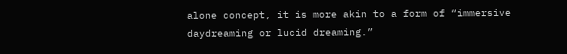alone concept, it is more akin to a form of “immersive daydreaming or lucid dreaming.”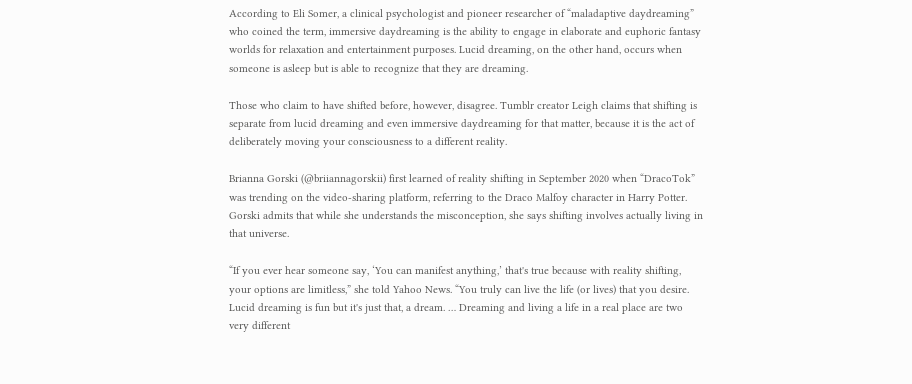According to Eli Somer, a clinical psychologist and pioneer researcher of “maladaptive daydreaming” who coined the term, immersive daydreaming is the ability to engage in elaborate and euphoric fantasy worlds for relaxation and entertainment purposes. Lucid dreaming, on the other hand, occurs when someone is asleep but is able to recognize that they are dreaming.

Those who claim to have shifted before, however, disagree. Tumblr creator Leigh claims that shifting is separate from lucid dreaming and even immersive daydreaming for that matter, because it is the act of deliberately moving your consciousness to a different reality.

Brianna Gorski (@briiannagorskii) first learned of reality shifting in September 2020 when “DracoTok” was trending on the video-sharing platform, referring to the Draco Malfoy character in Harry Potter. Gorski admits that while she understands the misconception, she says shifting involves actually living in that universe.

“If you ever hear someone say, ‘You can manifest anything,’ that's true because with reality shifting, your options are limitless,” she told Yahoo News. “You truly can live the life (or lives) that you desire. Lucid dreaming is fun but it's just that, a dream. … Dreaming and living a life in a real place are two very different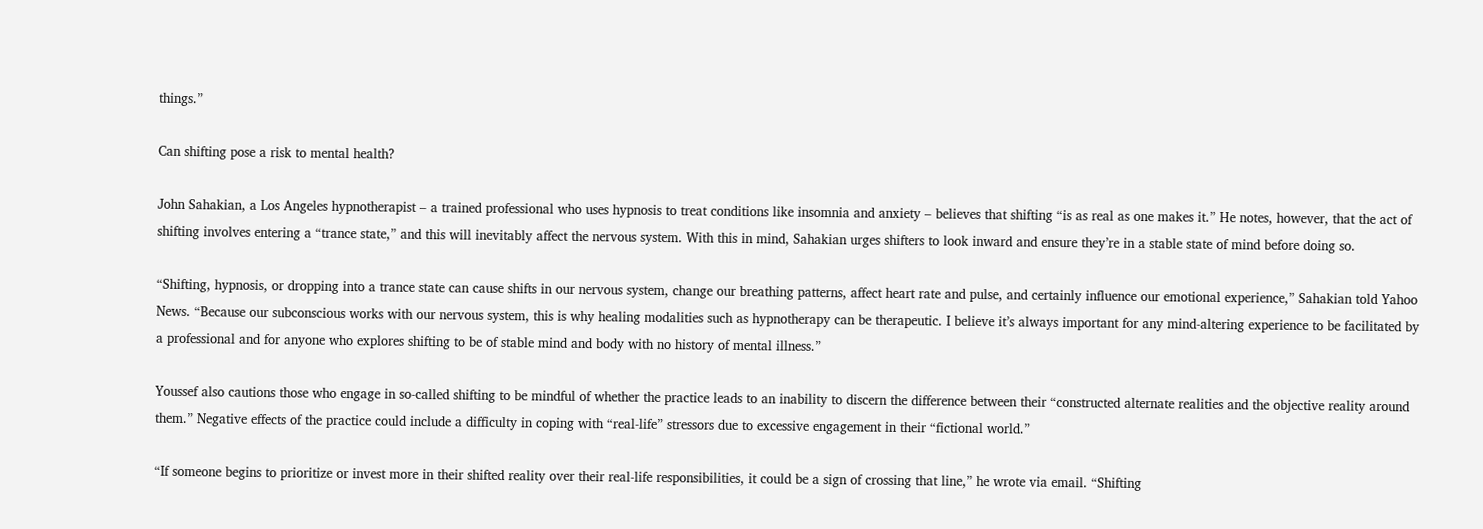things.”

Can shifting pose a risk to mental health?

John Sahakian, a Los Angeles hypnotherapist – a trained professional who uses hypnosis to treat conditions like insomnia and anxiety – believes that shifting “is as real as one makes it.” He notes, however, that the act of shifting involves entering a “trance state,” and this will inevitably affect the nervous system. With this in mind, Sahakian urges shifters to look inward and ensure they’re in a stable state of mind before doing so.

“Shifting, hypnosis, or dropping into a trance state can cause shifts in our nervous system, change our breathing patterns, affect heart rate and pulse, and certainly influence our emotional experience,” Sahakian told Yahoo News. “Because our subconscious works with our nervous system, this is why healing modalities such as hypnotherapy can be therapeutic. I believe it’s always important for any mind-altering experience to be facilitated by a professional and for anyone who explores shifting to be of stable mind and body with no history of mental illness.”

Youssef also cautions those who engage in so-called shifting to be mindful of whether the practice leads to an inability to discern the difference between their “constructed alternate realities and the objective reality around them.” Negative effects of the practice could include a difficulty in coping with “real-life” stressors due to excessive engagement in their “fictional world.”

“If someone begins to prioritize or invest more in their shifted reality over their real-life responsibilities, it could be a sign of crossing that line,” he wrote via email. “Shifting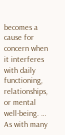becomes a cause for concern when it interferes with daily functioning, relationships, or mental well-being. … As with many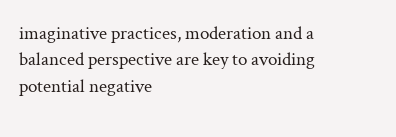imaginative practices, moderation and a balanced perspective are key to avoiding potential negative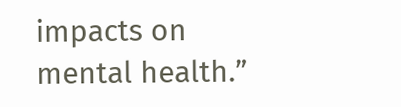impacts on mental health.”